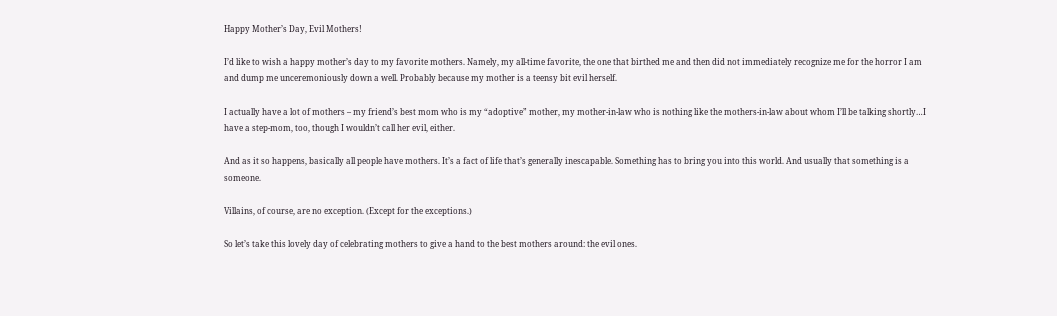Happy Mother’s Day, Evil Mothers!

I’d like to wish a happy mother’s day to my favorite mothers. Namely, my all-time favorite, the one that birthed me and then did not immediately recognize me for the horror I am and dump me unceremoniously down a well. Probably because my mother is a teensy bit evil herself.

I actually have a lot of mothers – my friend’s best mom who is my “adoptive” mother, my mother-in-law who is nothing like the mothers-in-law about whom I’ll be talking shortly…I have a step-mom, too, though I wouldn’t call her evil, either.

And as it so happens, basically all people have mothers. It’s a fact of life that’s generally inescapable. Something has to bring you into this world. And usually that something is a someone.

Villains, of course, are no exception. (Except for the exceptions.)

So let’s take this lovely day of celebrating mothers to give a hand to the best mothers around: the evil ones.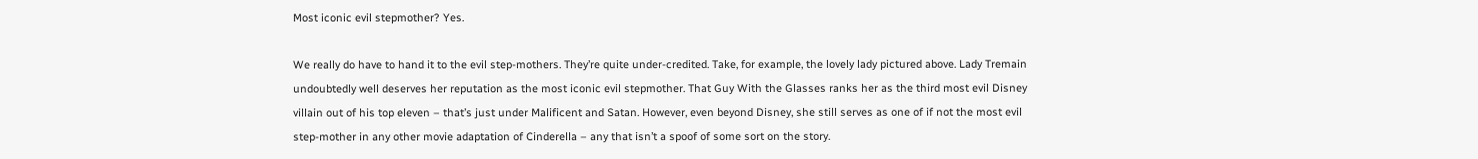Most iconic evil stepmother? Yes.

We really do have to hand it to the evil step-mothers. They’re quite under-credited. Take, for example, the lovely lady pictured above. Lady Tremain undoubtedly well deserves her reputation as the most iconic evil stepmother. That Guy With the Glasses ranks her as the third most evil Disney villain out of his top eleven – that’s just under Malificent and Satan. However, even beyond Disney, she still serves as one of if not the most evil step-mother in any other movie adaptation of Cinderella – any that isn’t a spoof of some sort on the story.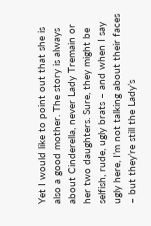Yet I would like to point out that she is also a good mother. The story is always about Cinderella, never Lady Tremain or her two daughters. Sure, they might be selfish, rude, ugly brats – and when I say ugly here, I’m not talking about their faces – but they’re still the Lady’s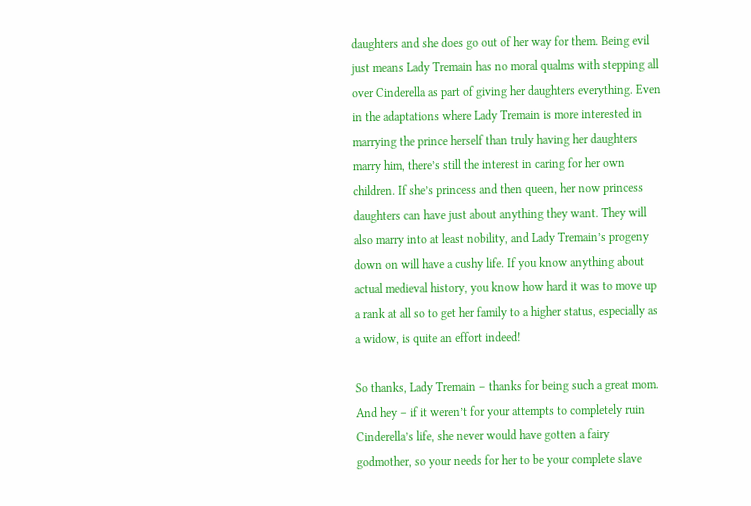daughters and she does go out of her way for them. Being evil just means Lady Tremain has no moral qualms with stepping all over Cinderella as part of giving her daughters everything. Even in the adaptations where Lady Tremain is more interested in marrying the prince herself than truly having her daughters marry him, there’s still the interest in caring for her own children. If she’s princess and then queen, her now princess daughters can have just about anything they want. They will also marry into at least nobility, and Lady Tremain’s progeny down on will have a cushy life. If you know anything about actual medieval history, you know how hard it was to move up a rank at all so to get her family to a higher status, especially as a widow, is quite an effort indeed!

So thanks, Lady Tremain – thanks for being such a great mom. And hey – if it weren’t for your attempts to completely ruin Cinderella’s life, she never would have gotten a fairy godmother, so your needs for her to be your complete slave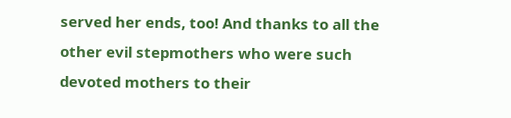served her ends, too! And thanks to all the other evil stepmothers who were such devoted mothers to their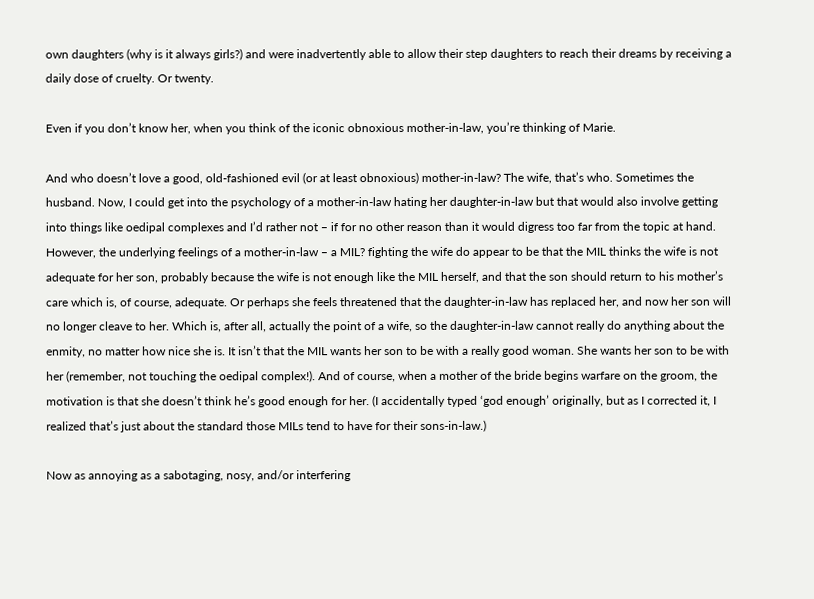own daughters (why is it always girls?) and were inadvertently able to allow their step daughters to reach their dreams by receiving a daily dose of cruelty. Or twenty.

Even if you don’t know her, when you think of the iconic obnoxious mother-in-law, you’re thinking of Marie.

And who doesn’t love a good, old-fashioned evil (or at least obnoxious) mother-in-law? The wife, that’s who. Sometimes the husband. Now, I could get into the psychology of a mother-in-law hating her daughter-in-law but that would also involve getting into things like oedipal complexes and I’d rather not – if for no other reason than it would digress too far from the topic at hand. However, the underlying feelings of a mother-in-law – a MIL? fighting the wife do appear to be that the MIL thinks the wife is not adequate for her son, probably because the wife is not enough like the MIL herself, and that the son should return to his mother’s care which is, of course, adequate. Or perhaps she feels threatened that the daughter-in-law has replaced her, and now her son will no longer cleave to her. Which is, after all, actually the point of a wife, so the daughter-in-law cannot really do anything about the enmity, no matter how nice she is. It isn’t that the MIL wants her son to be with a really good woman. She wants her son to be with her (remember, not touching the oedipal complex!). And of course, when a mother of the bride begins warfare on the groom, the motivation is that she doesn’t think he’s good enough for her. (I accidentally typed ‘god enough’ originally, but as I corrected it, I realized that’s just about the standard those MILs tend to have for their sons-in-law.)

Now as annoying as a sabotaging, nosy, and/or interfering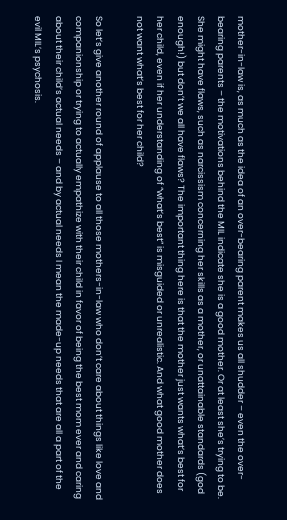mother-in-law is, as much as the idea of an over-bearing parent makes us all shudder – even the over-bearing parents – the motivations behind the MIL indicate she is a good mother. Or at least she’s trying to be. She might have flaws, such as narcissism concerning her skills as a mother, or unattainable standards (god enough!) but don’t we all have flaws? The important thing here is that the mother just wants what’s best for her child, even if her understanding of “what’s best” is misguided or unrealistic. And what good mother does not want what’s best for her child?

So let’s give another round of applause to all those mothers-in-law who don’t care about things like love and companionship or trying to actually empathize with their child in favor of being the best mom ever and caring about their child’s actual needs – and by actual needs I mean the made-up needs that are all a part of the evil MIL’s psychosis.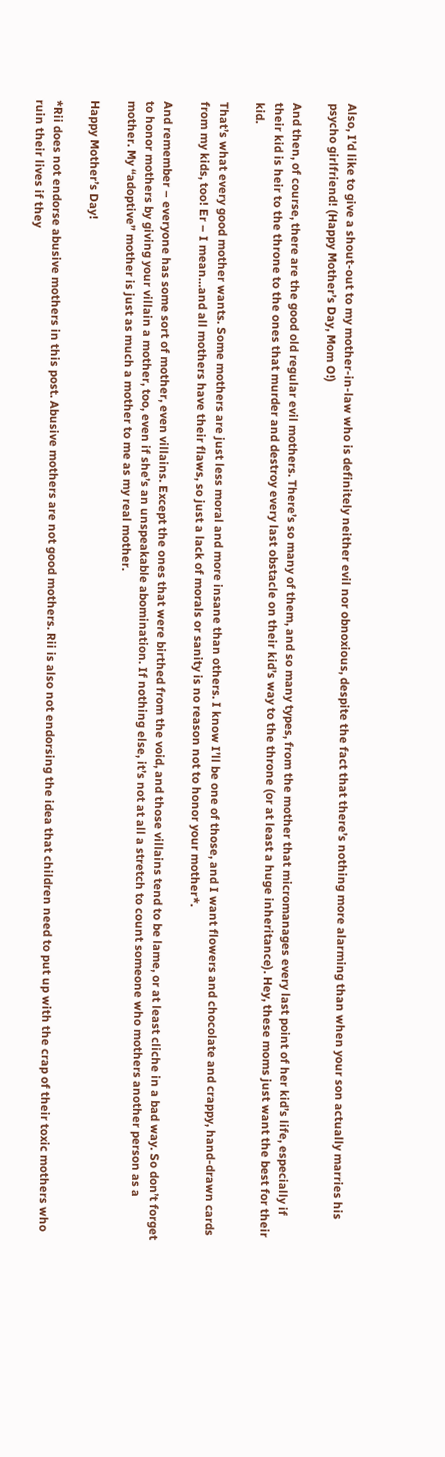Also, I’d like to give a shout-out to my mother-in-law who is definitely neither evil nor obnoxious, despite the fact that there’s nothing more alarming than when your son actually marries his psycho girlfriend! (Happy Mother’s Day, Mom O!)

And then, of course, there are the good old regular evil mothers. There’s so many of them, and so many types, from the mother that micromanages every last point of her kid’s life, especially if their kid is heir to the throne to the ones that murder and destroy every last obstacle on their kid’s way to the throne (or at least a huge inheritance). Hey, these moms just want the best for their kid.

That’s what every good mother wants. Some mothers are just less moral and more insane than others. I know I’ll be one of those, and I want flowers and chocolate and crappy, hand-drawn cards from my kids, too! Er – I mean…and all mothers have their flaws, so just a lack of morals or sanity is no reason not to honor your mother*.

And remember – everyone has some sort of mother, even villains. Except the ones that were birthed from the void, and those villains tend to be lame, or at least cliche in a bad way. So don’t forget to honor mothers by giving your villain a mother, too, even if she’s an unspeakable abomination. If nothing else, it’s not at all a stretch to count someone who mothers another person as a mother. My “adoptive” mother is just as much a mother to me as my real mother.

Happy Mother’s Day!

*Rii does not endorse abusive mothers in this post. Abusive mothers are not good mothers. Rii is also not endorsing the idea that children need to put up with the crap of their toxic mothers who ruin their lives if they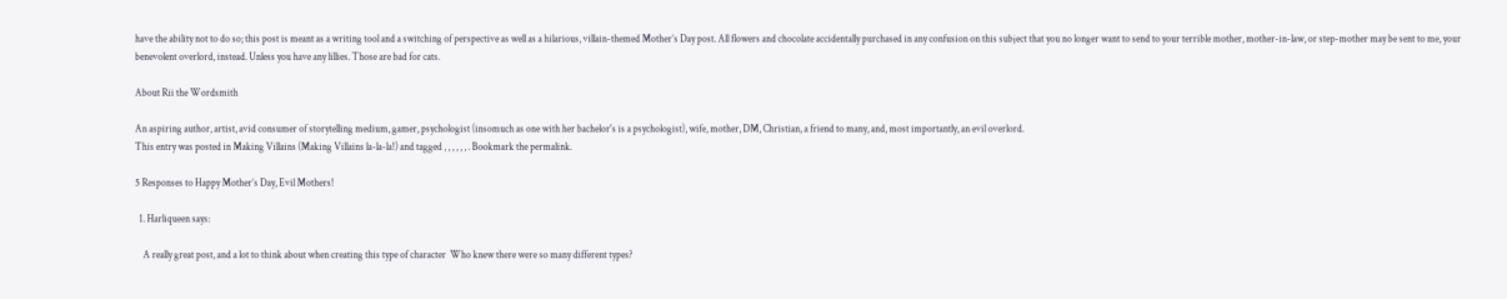have the ability not to do so; this post is meant as a writing tool and a switching of perspective as well as a hilarious, villain-themed Mother’s Day post. All flowers and chocolate accidentally purchased in any confusion on this subject that you no longer want to send to your terrible mother, mother-in-law, or step-mother may be sent to me, your benevolent overlord, instead. Unless you have any lillies. Those are bad for cats.

About Rii the Wordsmith

An aspiring author, artist, avid consumer of storytelling medium, gamer, psychologist (insomuch as one with her bachelor's is a psychologist), wife, mother, DM, Christian, a friend to many, and, most importantly, an evil overlord.
This entry was posted in Making Villains (Making Villains la-la-la!) and tagged , , , , , , . Bookmark the permalink.

5 Responses to Happy Mother’s Day, Evil Mothers!

  1. Harliqueen says:

    A really great post, and a lot to think about when creating this type of character  Who knew there were so many different types?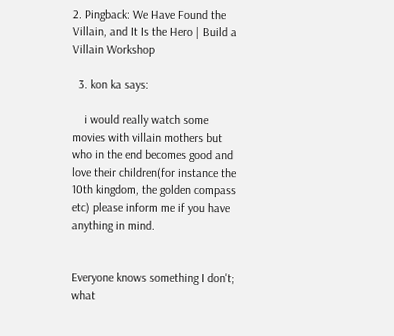2. Pingback: We Have Found the Villain, and It Is the Hero | Build a Villain Workshop

  3. kon ka says:

    i would really watch some movies with villain mothers but who in the end becomes good and love their children(for instance the 10th kingdom, the golden compass etc) please inform me if you have anything in mind.


Everyone knows something I don't; what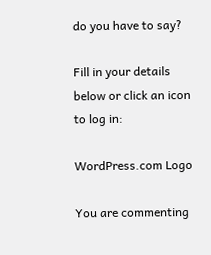do you have to say?

Fill in your details below or click an icon to log in:

WordPress.com Logo

You are commenting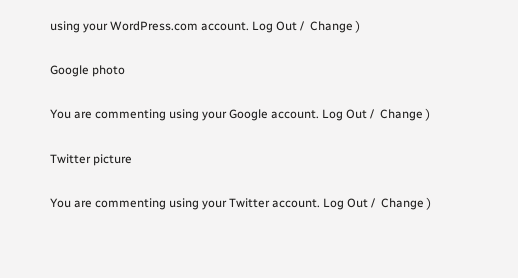using your WordPress.com account. Log Out /  Change )

Google photo

You are commenting using your Google account. Log Out /  Change )

Twitter picture

You are commenting using your Twitter account. Log Out /  Change )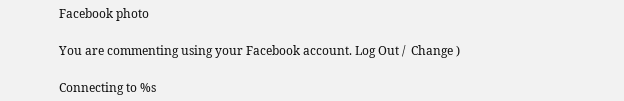Facebook photo

You are commenting using your Facebook account. Log Out /  Change )

Connecting to %s